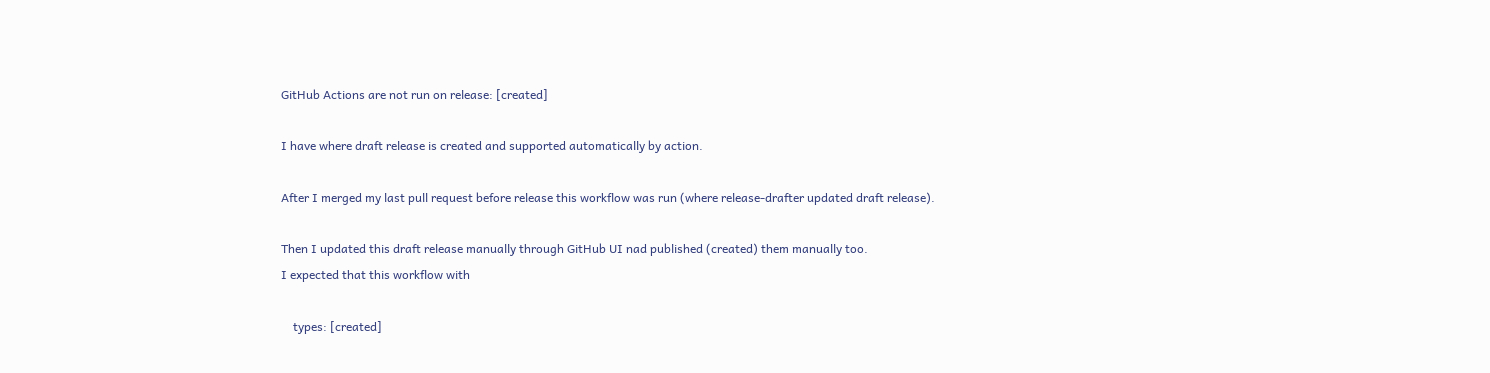GitHub Actions are not run on release: [created]

I have where draft release is created and supported automatically by action.

After I merged my last pull request before release this workflow was run (where release-drafter updated draft release).

Then I updated this draft release manually through GitHub UI nad published (created) them manually too.
I expected that this workflow with

    types: [created]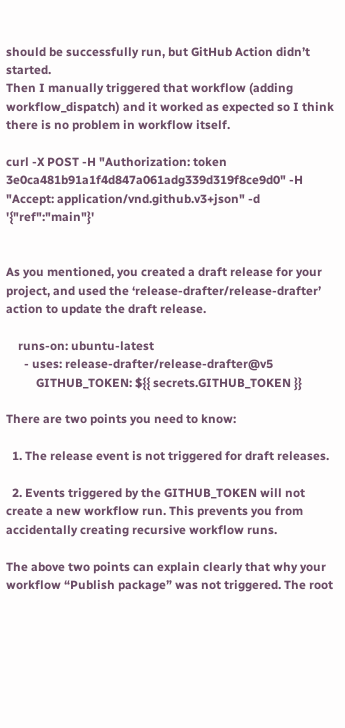should be successfully run, but GitHub Action didn’t started.
Then I manually triggered that workflow (adding workflow_dispatch) and it worked as expected so I think there is no problem in workflow itself.

curl -X POST -H "Authorization: token 3e0ca481b91a1f4d847a061adg339d319f8ce9d0" -H "Accept: application/vnd.github.v3+json" -d '{"ref":"main"}'


As you mentioned, you created a draft release for your project, and used the ‘release-drafter/release-drafter’ action to update the draft release.

    runs-on: ubuntu-latest
      - uses: release-drafter/release-drafter@v5
          GITHUB_TOKEN: ${{ secrets.GITHUB_TOKEN }}

There are two points you need to know:

  1. The release event is not triggered for draft releases.

  2. Events triggered by the GITHUB_TOKEN will not create a new workflow run. This prevents you from accidentally creating recursive workflow runs.

The above two points can explain clearly that why your workflow “Publish package” was not triggered. The root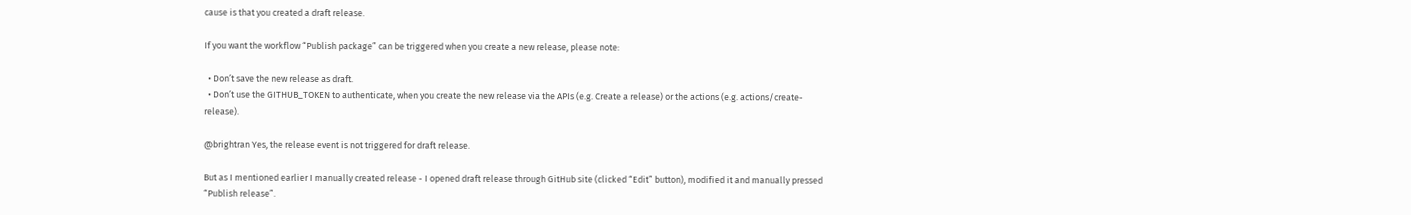cause is that you created a draft release.

If you want the workflow “Publish package” can be triggered when you create a new release, please note:

  • Don’t save the new release as draft.
  • Don’t use the GITHUB_TOKEN to authenticate, when you create the new release via the APIs (e.g. Create a release) or the actions (e.g. actions/create-release).

@brightran Yes, the release event is not triggered for draft release.

But as I mentioned earlier I manually created release - I opened draft release through GitHub site (clicked “Edit” button), modified it and manually pressed “Publish release”.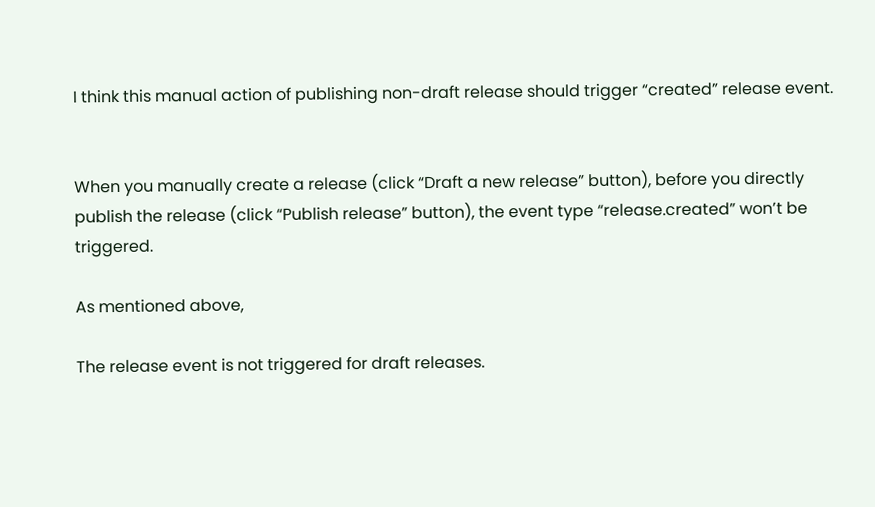I think this manual action of publishing non-draft release should trigger “created” release event.


When you manually create a release (click “Draft a new release” button), before you directly publish the release (click “Publish release” button), the event type “release.created” won’t be triggered.

As mentioned above,

The release event is not triggered for draft releases.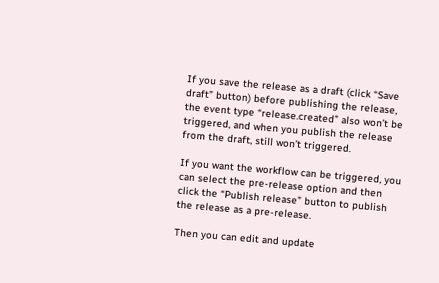If you save the release as a draft (click “Save draft” button) before publishing the release, the event type “release.created” also won’t be triggered, and when you publish the release from the draft, still won’t triggered.

If you want the workflow can be triggered, you can select the pre-release option and then click the “Publish release” button to publish the release as a pre-release.

Then you can edit and update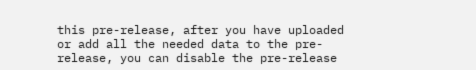this pre-release, after you have uploaded or add all the needed data to the pre-release, you can disable the pre-release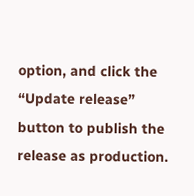option, and click the “Update release” button to publish the release as production.